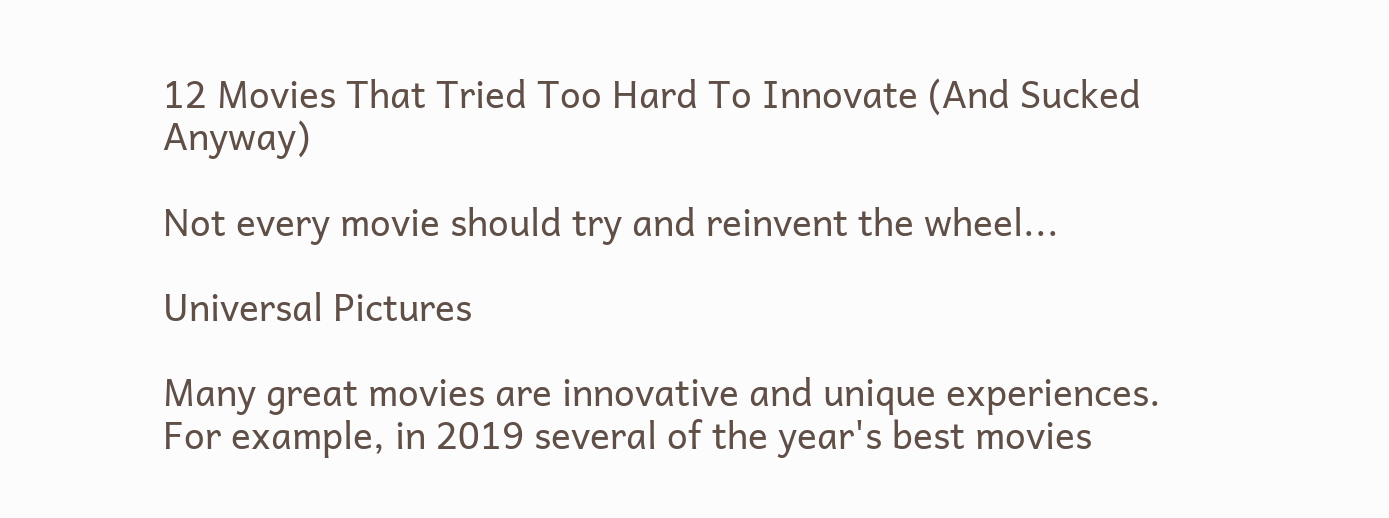12 Movies That Tried Too Hard To Innovate (And Sucked Anyway)

Not every movie should try and reinvent the wheel...

Universal Pictures

Many great movies are innovative and unique experiences. For example, in 2019 several of the year's best movies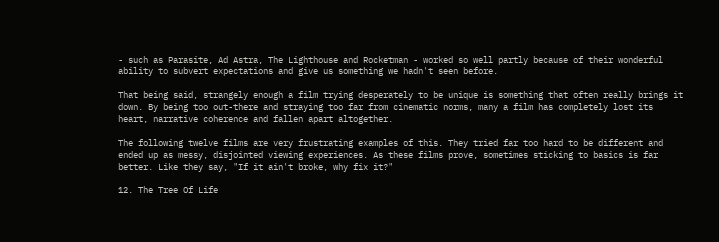- such as Parasite, Ad Astra, The Lighthouse and Rocketman - worked so well partly because of their wonderful ability to subvert expectations and give us something we hadn't seen before.

That being said, strangely enough a film trying desperately to be unique is something that often really brings it down. By being too out-there and straying too far from cinematic norms, many a film has completely lost its heart, narrative coherence and fallen apart altogether.

The following twelve films are very frustrating examples of this. They tried far too hard to be different and ended up as messy, disjointed viewing experiences. As these films prove, sometimes sticking to basics is far better. Like they say, "If it ain't broke, why fix it?"

12. The Tree Of Life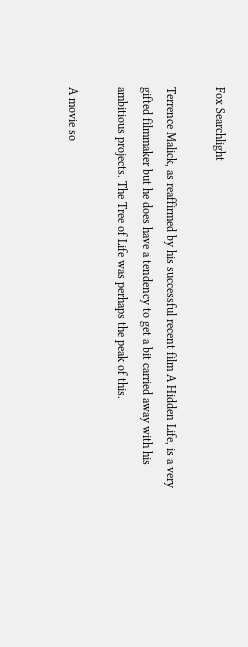Fox Searchlight

Terrence Malick, as reaffirmed by his successful recent film A Hidden Life, is a very gifted filmmaker but he does have a tendency to get a bit carried away with his ambitious projects. The Tree of Life was perhaps the peak of this.

A movie so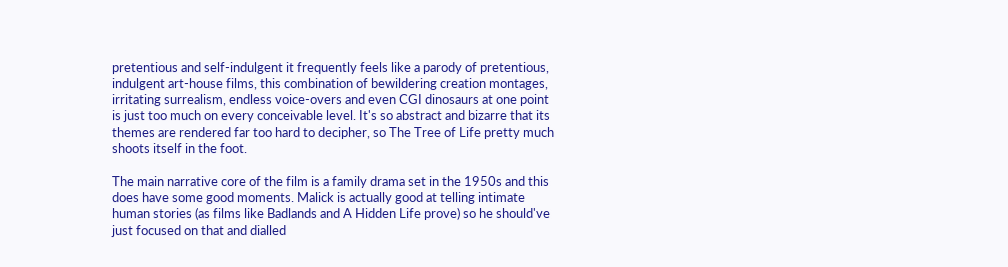pretentious and self-indulgent it frequently feels like a parody of pretentious, indulgent art-house films, this combination of bewildering creation montages, irritating surrealism, endless voice-overs and even CGI dinosaurs at one point is just too much on every conceivable level. It's so abstract and bizarre that its themes are rendered far too hard to decipher, so The Tree of Life pretty much shoots itself in the foot.

The main narrative core of the film is a family drama set in the 1950s and this does have some good moments. Malick is actually good at telling intimate human stories (as films like Badlands and A Hidden Life prove) so he should've just focused on that and dialled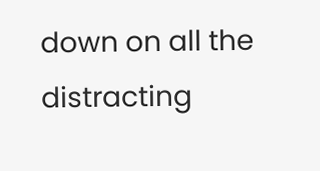down on all the distracting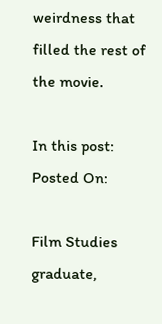weirdness that filled the rest of the movie.

In this post:
Posted On:

Film Studies graduate,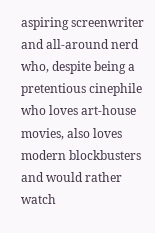aspiring screenwriter and all-around nerd who, despite being a pretentious cinephile who loves art-house movies, also loves modern blockbusters and would rather watch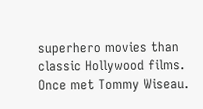superhero movies than classic Hollywood films. Once met Tommy Wiseau.